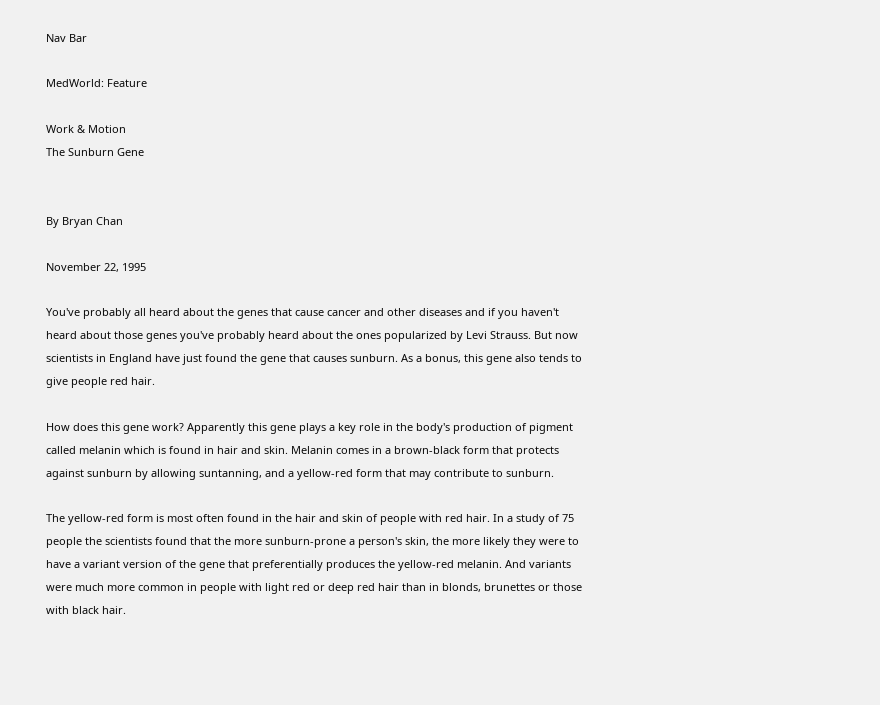Nav Bar

MedWorld: Feature

Work & Motion
The Sunburn Gene


By Bryan Chan

November 22, 1995

You've probably all heard about the genes that cause cancer and other diseases and if you haven't heard about those genes you've probably heard about the ones popularized by Levi Strauss. But now scientists in England have just found the gene that causes sunburn. As a bonus, this gene also tends to give people red hair.

How does this gene work? Apparently this gene plays a key role in the body's production of pigment called melanin which is found in hair and skin. Melanin comes in a brown-black form that protects against sunburn by allowing suntanning, and a yellow-red form that may contribute to sunburn.

The yellow-red form is most often found in the hair and skin of people with red hair. In a study of 75 people the scientists found that the more sunburn-prone a person's skin, the more likely they were to have a variant version of the gene that preferentially produces the yellow-red melanin. And variants were much more common in people with light red or deep red hair than in blonds, brunettes or those with black hair.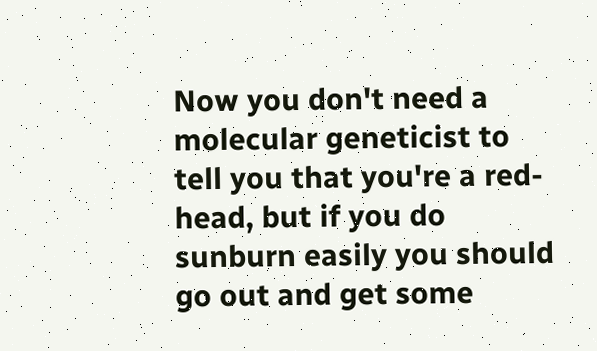Now you don't need a molecular geneticist to tell you that you're a red-head, but if you do sunburn easily you should go out and get some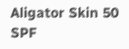Aligator Skin 50 SPF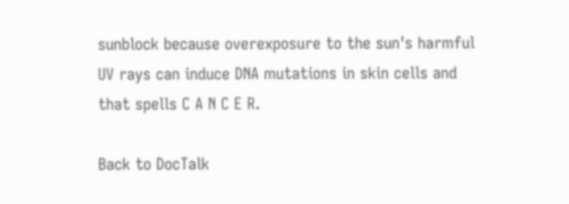sunblock because overexposure to the sun's harmful UV rays can induce DNA mutations in skin cells and that spells C A N C E R.

Back to DocTalk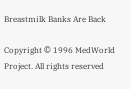Breastmilk Banks Are Back

Copyright © 1996 MedWorld Project. All rights reserved